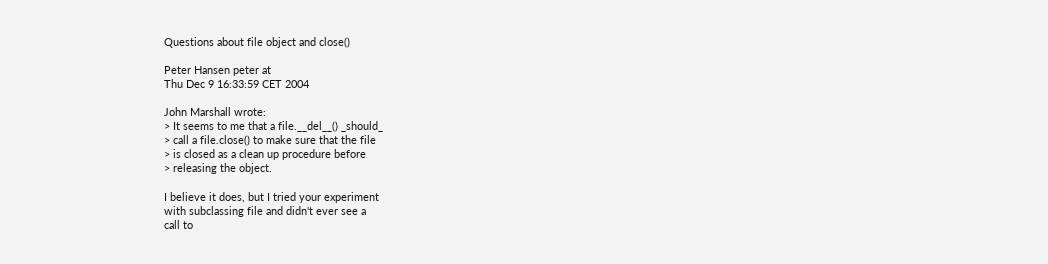Questions about file object and close()

Peter Hansen peter at
Thu Dec 9 16:33:59 CET 2004

John Marshall wrote:
> It seems to me that a file.__del__() _should_
> call a file.close() to make sure that the file
> is closed as a clean up procedure before
> releasing the object.

I believe it does, but I tried your experiment
with subclassing file and didn't ever see a
call to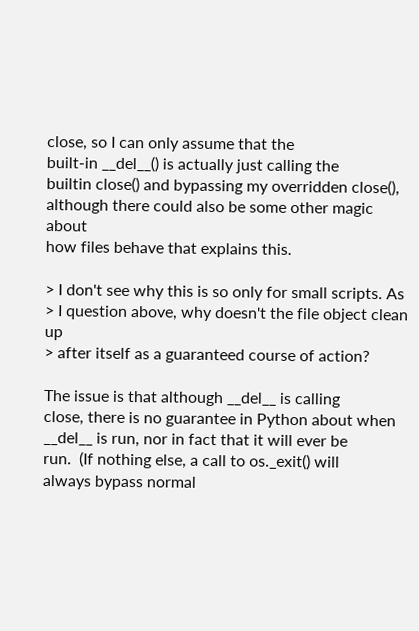close, so I can only assume that the
built-in __del__() is actually just calling the
builtin close() and bypassing my overridden close(),
although there could also be some other magic about
how files behave that explains this.

> I don't see why this is so only for small scripts. As
> I question above, why doesn't the file object clean up
> after itself as a guaranteed course of action?

The issue is that although __del__ is calling
close, there is no guarantee in Python about when
__del__ is run, nor in fact that it will ever be
run.  (If nothing else, a call to os._exit() will
always bypass normal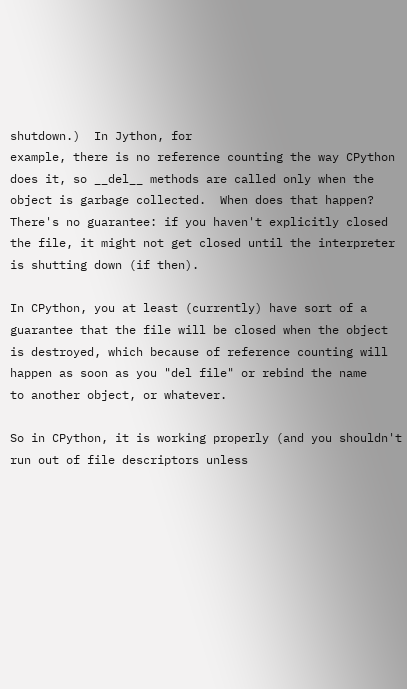shutdown.)  In Jython, for
example, there is no reference counting the way CPython
does it, so __del__ methods are called only when the
object is garbage collected.  When does that happen?
There's no guarantee: if you haven't explicitly closed
the file, it might not get closed until the interpreter
is shutting down (if then).

In CPython, you at least (currently) have sort of a
guarantee that the file will be closed when the object
is destroyed, which because of reference counting will
happen as soon as you "del file" or rebind the name
to another object, or whatever.

So in CPython, it is working properly (and you shouldn't
run out of file descriptors unless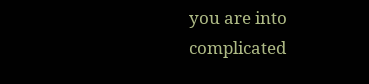you are into
complicated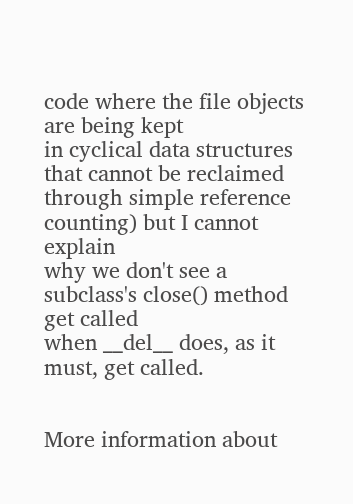code where the file objects are being kept
in cyclical data structures that cannot be reclaimed
through simple reference counting) but I cannot explain
why we don't see a subclass's close() method get called
when __del__ does, as it must, get called.


More information about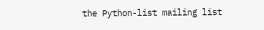the Python-list mailing list